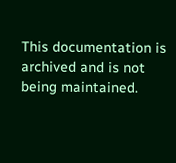This documentation is archived and is not being maintained.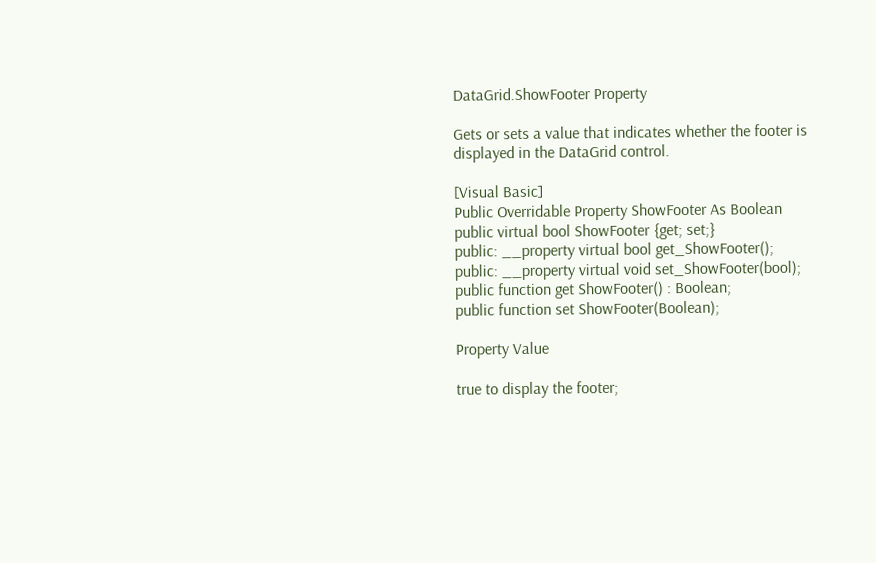DataGrid.ShowFooter Property

Gets or sets a value that indicates whether the footer is displayed in the DataGrid control.

[Visual Basic]
Public Overridable Property ShowFooter As Boolean
public virtual bool ShowFooter {get; set;}
public: __property virtual bool get_ShowFooter();
public: __property virtual void set_ShowFooter(bool);
public function get ShowFooter() : Boolean;
public function set ShowFooter(Boolean);

Property Value

true to display the footer;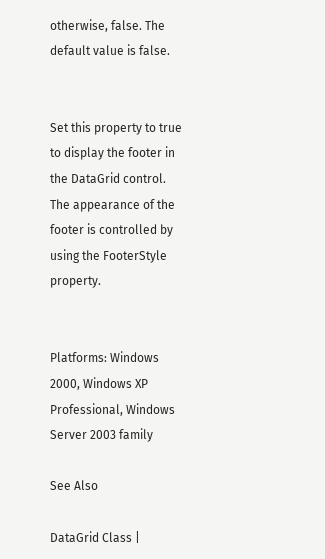otherwise, false. The default value is false.


Set this property to true to display the footer in the DataGrid control. The appearance of the footer is controlled by using the FooterStyle property.


Platforms: Windows 2000, Windows XP Professional, Windows Server 2003 family

See Also

DataGrid Class |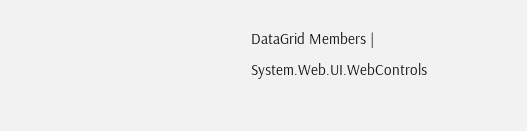DataGrid Members | System.Web.UI.WebControls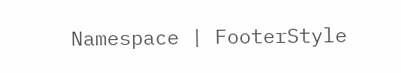Namespace | FooterStyle